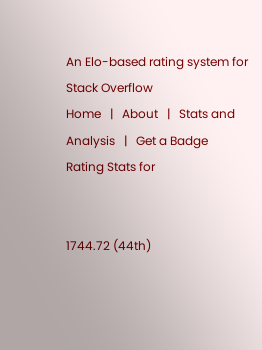An Elo-based rating system for Stack Overflow
Home   |   About   |   Stats and Analysis   |   Get a Badge
Rating Stats for


1744.72 (44th)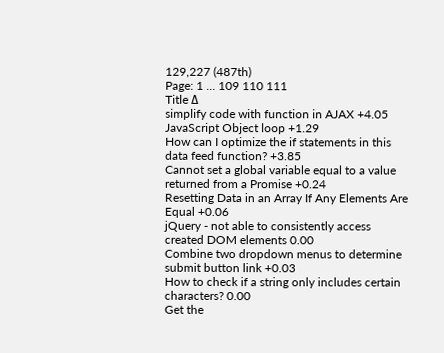129,227 (487th)
Page: 1 ... 109 110 111
Title Δ
simplify code with function in AJAX +4.05
JavaScript Object loop +1.29
How can I optimize the if statements in this data feed function? +3.85
Cannot set a global variable equal to a value returned from a Promise +0.24
Resetting Data in an Array If Any Elements Are Equal +0.06
jQuery - not able to consistently access created DOM elements 0.00
Combine two dropdown menus to determine submit button link +0.03
How to check if a string only includes certain characters? 0.00
Get the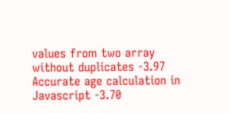values from two array without duplicates -3.97
Accurate age calculation in Javascript -3.70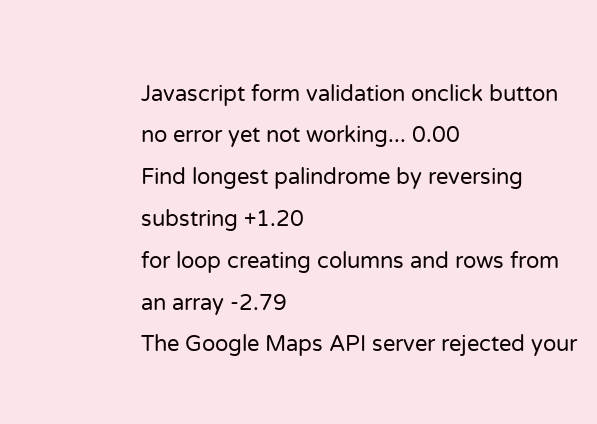Javascript form validation onclick button no error yet not working... 0.00
Find longest palindrome by reversing substring +1.20
for loop creating columns and rows from an array -2.79
The Google Maps API server rejected your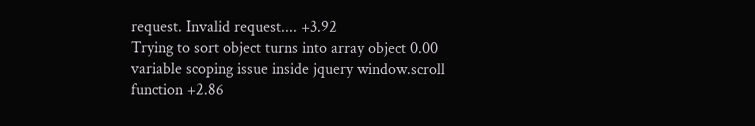request. Invalid request.... +3.92
Trying to sort object turns into array object 0.00
variable scoping issue inside jquery window.scroll function +2.86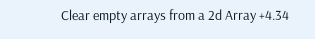Clear empty arrays from a 2d Array +4.34